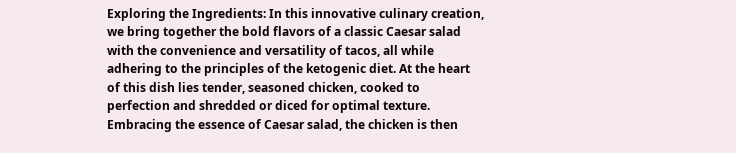Exploring the Ingredients: In this innovative culinary creation, we bring together the bold flavors of a classic Caesar salad with the convenience and versatility of tacos, all while adhering to the principles of the ketogenic diet. At the heart of this dish lies tender, seasoned chicken, cooked to perfection and shredded or diced for optimal texture. Embracing the essence of Caesar salad, the chicken is then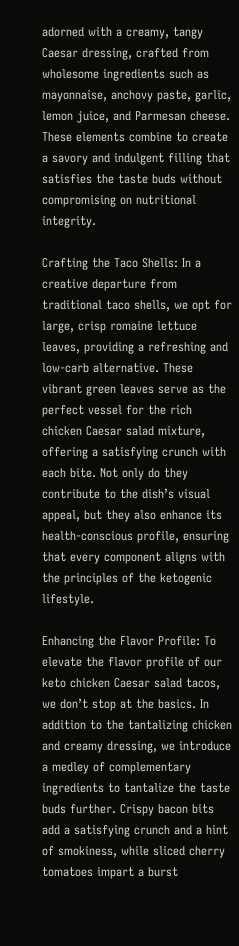adorned with a creamy, tangy Caesar dressing, crafted from wholesome ingredients such as mayonnaise, anchovy paste, garlic, lemon juice, and Parmesan cheese. These elements combine to create a savory and indulgent filling that satisfies the taste buds without compromising on nutritional integrity.

Crafting the Taco Shells: In a creative departure from traditional taco shells, we opt for large, crisp romaine lettuce leaves, providing a refreshing and low-carb alternative. These vibrant green leaves serve as the perfect vessel for the rich chicken Caesar salad mixture, offering a satisfying crunch with each bite. Not only do they contribute to the dish’s visual appeal, but they also enhance its health-conscious profile, ensuring that every component aligns with the principles of the ketogenic lifestyle.

Enhancing the Flavor Profile: To elevate the flavor profile of our keto chicken Caesar salad tacos, we don’t stop at the basics. In addition to the tantalizing chicken and creamy dressing, we introduce a medley of complementary ingredients to tantalize the taste buds further. Crispy bacon bits add a satisfying crunch and a hint of smokiness, while sliced cherry tomatoes impart a burst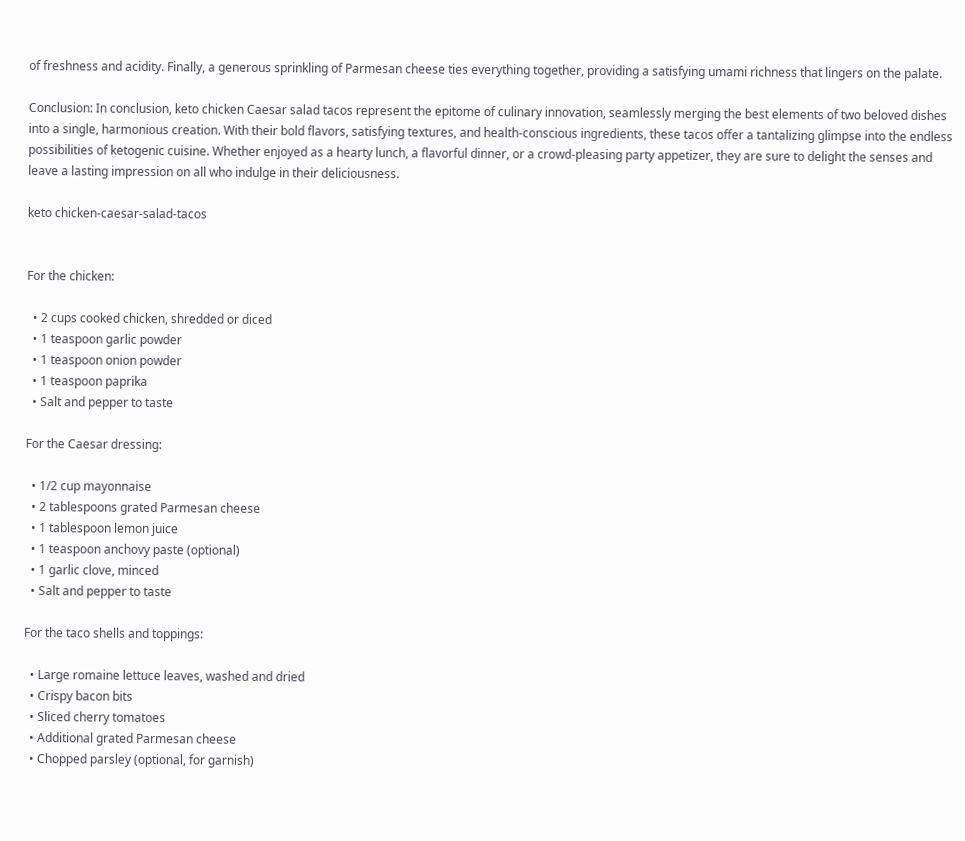of freshness and acidity. Finally, a generous sprinkling of Parmesan cheese ties everything together, providing a satisfying umami richness that lingers on the palate.

Conclusion: In conclusion, keto chicken Caesar salad tacos represent the epitome of culinary innovation, seamlessly merging the best elements of two beloved dishes into a single, harmonious creation. With their bold flavors, satisfying textures, and health-conscious ingredients, these tacos offer a tantalizing glimpse into the endless possibilities of ketogenic cuisine. Whether enjoyed as a hearty lunch, a flavorful dinner, or a crowd-pleasing party appetizer, they are sure to delight the senses and leave a lasting impression on all who indulge in their deliciousness.

keto chicken-caesar-salad-tacos


For the chicken:

  • 2 cups cooked chicken, shredded or diced
  • 1 teaspoon garlic powder
  • 1 teaspoon onion powder
  • 1 teaspoon paprika
  • Salt and pepper to taste

For the Caesar dressing:

  • 1/2 cup mayonnaise
  • 2 tablespoons grated Parmesan cheese
  • 1 tablespoon lemon juice
  • 1 teaspoon anchovy paste (optional)
  • 1 garlic clove, minced
  • Salt and pepper to taste

For the taco shells and toppings:

  • Large romaine lettuce leaves, washed and dried
  • Crispy bacon bits
  • Sliced cherry tomatoes
  • Additional grated Parmesan cheese
  • Chopped parsley (optional, for garnish)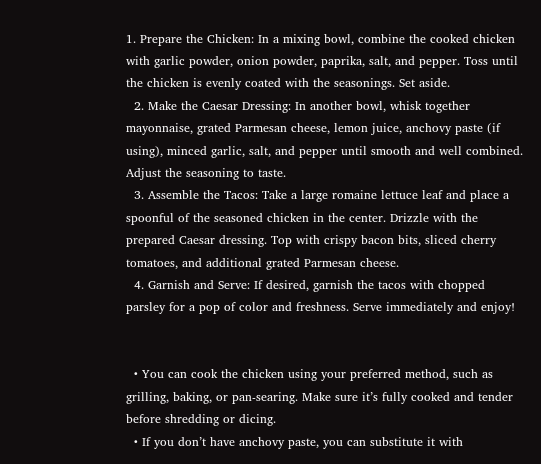1. Prepare the Chicken: In a mixing bowl, combine the cooked chicken with garlic powder, onion powder, paprika, salt, and pepper. Toss until the chicken is evenly coated with the seasonings. Set aside.
  2. Make the Caesar Dressing: In another bowl, whisk together mayonnaise, grated Parmesan cheese, lemon juice, anchovy paste (if using), minced garlic, salt, and pepper until smooth and well combined. Adjust the seasoning to taste.
  3. Assemble the Tacos: Take a large romaine lettuce leaf and place a spoonful of the seasoned chicken in the center. Drizzle with the prepared Caesar dressing. Top with crispy bacon bits, sliced cherry tomatoes, and additional grated Parmesan cheese.
  4. Garnish and Serve: If desired, garnish the tacos with chopped parsley for a pop of color and freshness. Serve immediately and enjoy!


  • You can cook the chicken using your preferred method, such as grilling, baking, or pan-searing. Make sure it’s fully cooked and tender before shredding or dicing.
  • If you don’t have anchovy paste, you can substitute it with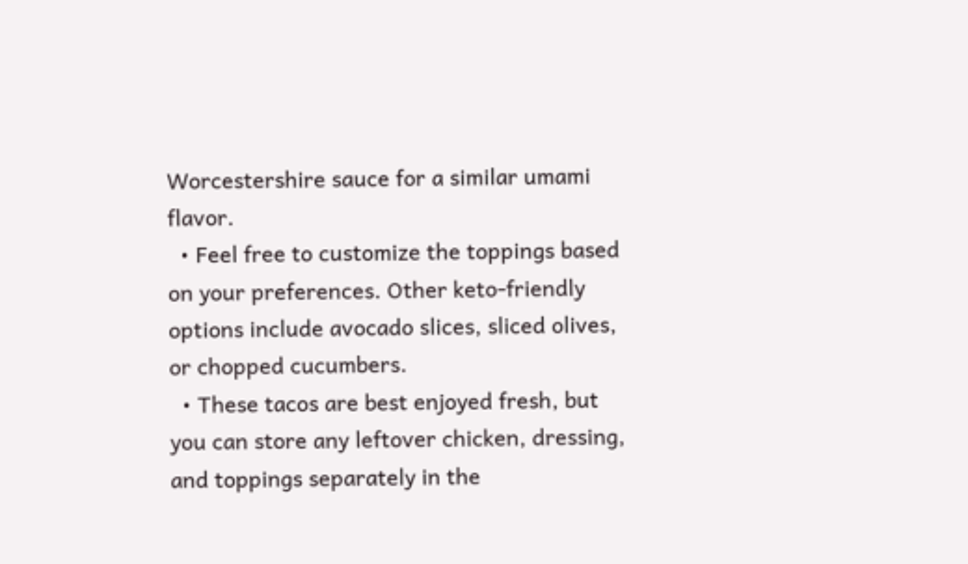Worcestershire sauce for a similar umami flavor.
  • Feel free to customize the toppings based on your preferences. Other keto-friendly options include avocado slices, sliced olives, or chopped cucumbers.
  • These tacos are best enjoyed fresh, but you can store any leftover chicken, dressing, and toppings separately in the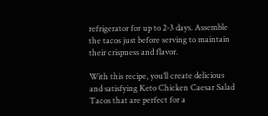refrigerator for up to 2-3 days. Assemble the tacos just before serving to maintain their crispness and flavor.

With this recipe, you’ll create delicious and satisfying Keto Chicken Caesar Salad Tacos that are perfect for a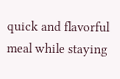quick and flavorful meal while staying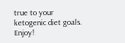true to your ketogenic diet goals. Enjoy!